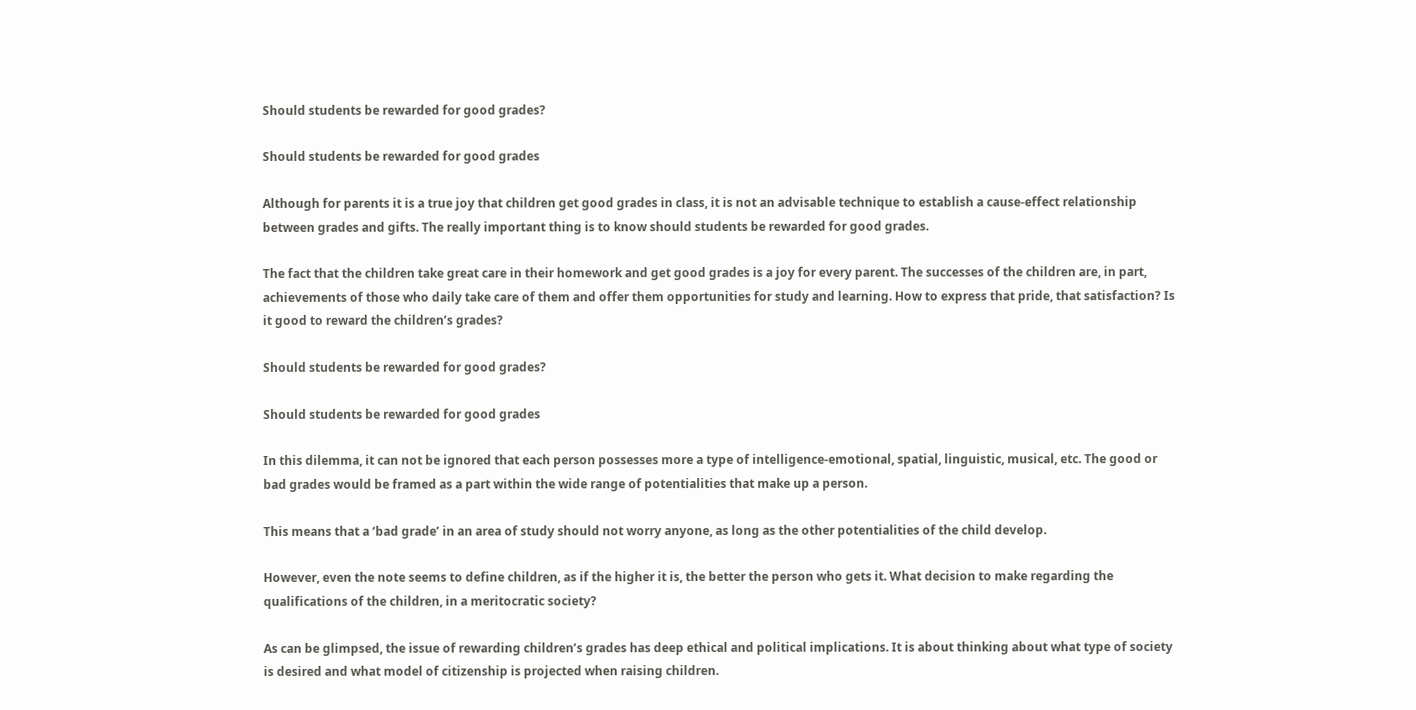Should students be rewarded for good grades?

Should students be rewarded for good grades

Although for parents it is a true joy that children get good grades in class, it is not an advisable technique to establish a cause-effect relationship between grades and gifts. The really important thing is to know should students be rewarded for good grades.

The fact that the children take great care in their homework and get good grades is a joy for every parent. The successes of the children are, in part, achievements of those who daily take care of them and offer them opportunities for study and learning. How to express that pride, that satisfaction? Is it good to reward the children’s grades?

Should students be rewarded for good grades?

Should students be rewarded for good grades

In this dilemma, it can not be ignored that each person possesses more a type of intelligence-emotional, spatial, linguistic, musical, etc. The good or bad grades would be framed as a part within the wide range of potentialities that make up a person.

This means that a ‘bad grade’ in an area of study should not worry anyone, as long as the other potentialities of the child develop.

However, even the note seems to define children, as if the higher it is, the better the person who gets it. What decision to make regarding the qualifications of the children, in a meritocratic society?

As can be glimpsed, the issue of rewarding children’s grades has deep ethical and political implications. It is about thinking about what type of society is desired and what model of citizenship is projected when raising children.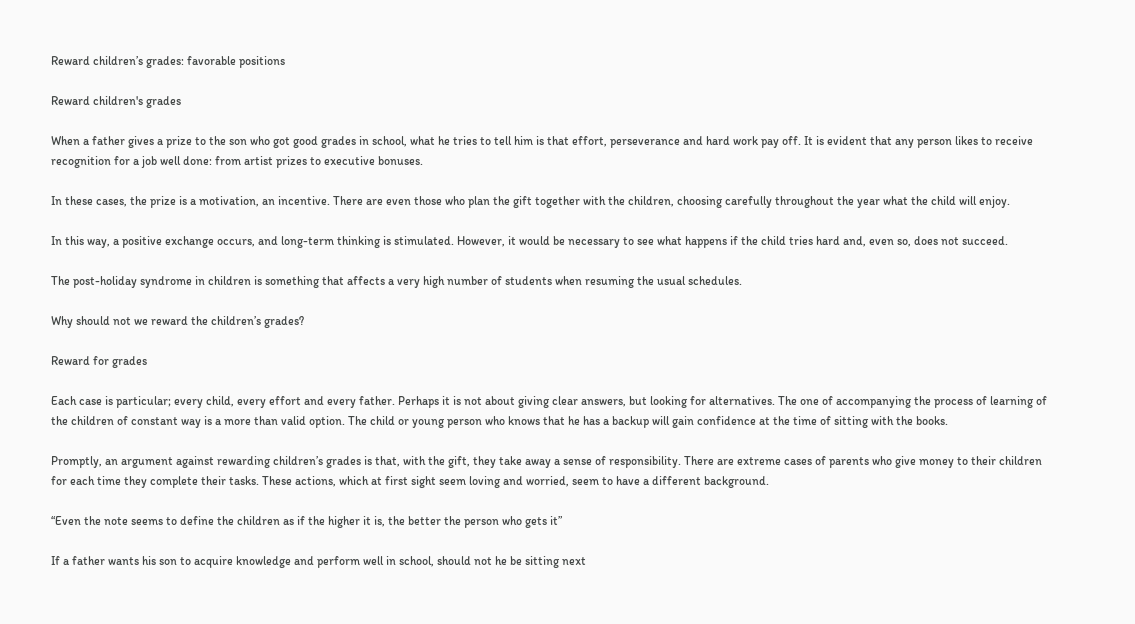Reward children’s grades: favorable positions

Reward children's grades

When a father gives a prize to the son who got good grades in school, what he tries to tell him is that effort, perseverance and hard work pay off. It is evident that any person likes to receive recognition for a job well done: from artist prizes to executive bonuses.

In these cases, the prize is a motivation, an incentive. There are even those who plan the gift together with the children, choosing carefully throughout the year what the child will enjoy.

In this way, a positive exchange occurs, and long-term thinking is stimulated. However, it would be necessary to see what happens if the child tries hard and, even so, does not succeed.

The post-holiday syndrome in children is something that affects a very high number of students when resuming the usual schedules.

Why should not we reward the children’s grades?

Reward for grades

Each case is particular; every child, every effort and every father. Perhaps it is not about giving clear answers, but looking for alternatives. The one of accompanying the process of learning of the children of constant way is a more than valid option. The child or young person who knows that he has a backup will gain confidence at the time of sitting with the books.

Promptly, an argument against rewarding children’s grades is that, with the gift, they take away a sense of responsibility. There are extreme cases of parents who give money to their children for each time they complete their tasks. These actions, which at first sight seem loving and worried, seem to have a different background.

“Even the note seems to define the children as if the higher it is, the better the person who gets it”

If a father wants his son to acquire knowledge and perform well in school, should not he be sitting next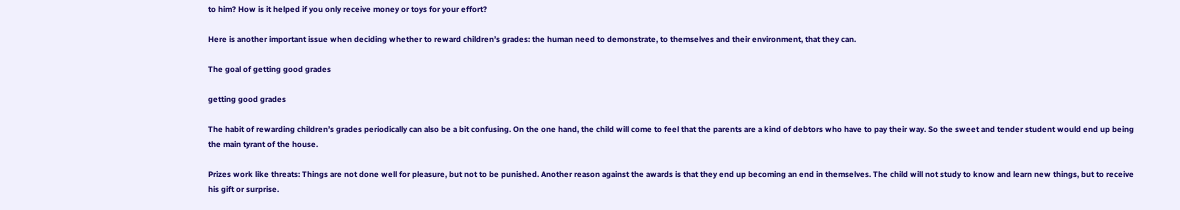to him? How is it helped if you only receive money or toys for your effort?

Here is another important issue when deciding whether to reward children’s grades: the human need to demonstrate, to themselves and their environment, that they can.

The goal of getting good grades

getting good grades

The habit of rewarding children’s grades periodically can also be a bit confusing. On the one hand, the child will come to feel that the parents are a kind of debtors who have to pay their way. So the sweet and tender student would end up being the main tyrant of the house.

Prizes work like threats: Things are not done well for pleasure, but not to be punished. Another reason against the awards is that they end up becoming an end in themselves. The child will not study to know and learn new things, but to receive his gift or surprise.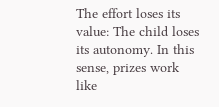The effort loses its value: The child loses its autonomy. In this sense, prizes work like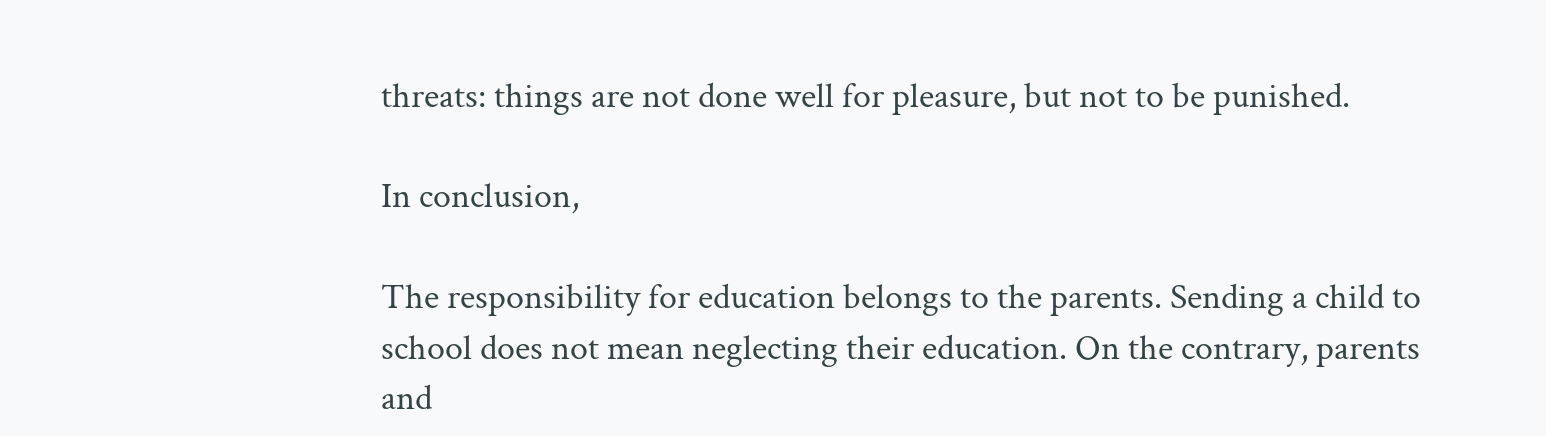threats: things are not done well for pleasure, but not to be punished.

In conclusion,

The responsibility for education belongs to the parents. Sending a child to school does not mean neglecting their education. On the contrary, parents and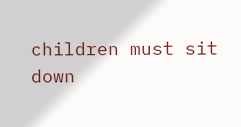children must sit down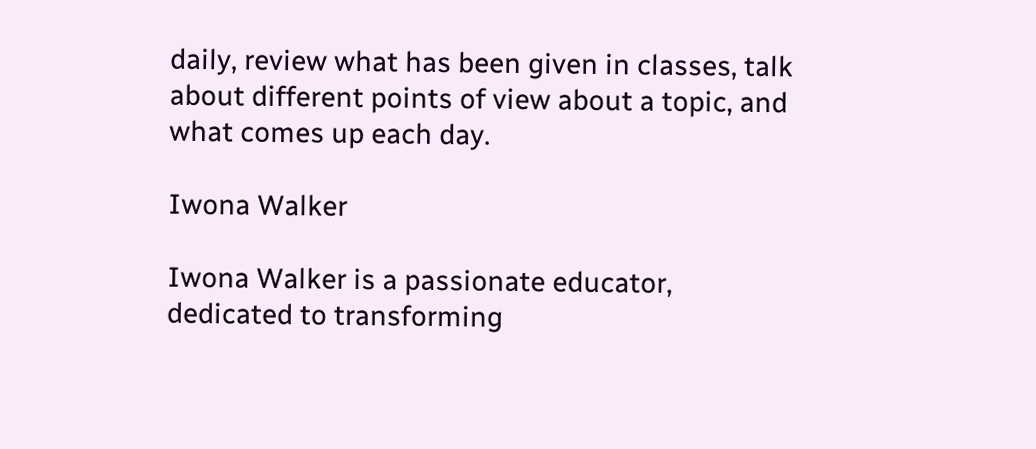daily, review what has been given in classes, talk about different points of view about a topic, and what comes up each day.

Iwona Walker

Iwona Walker is a passionate educator, dedicated to transforming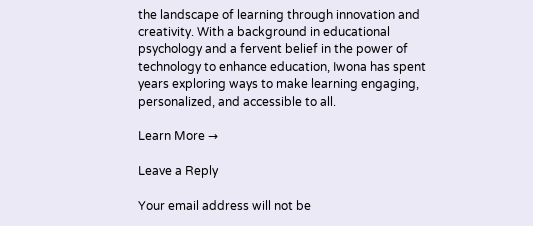the landscape of learning through innovation and creativity. With a background in educational psychology and a fervent belief in the power of technology to enhance education, Iwona has spent years exploring ways to make learning engaging, personalized, and accessible to all.

Learn More →

Leave a Reply

Your email address will not be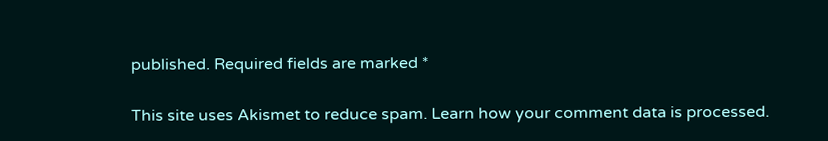published. Required fields are marked *

This site uses Akismet to reduce spam. Learn how your comment data is processed.